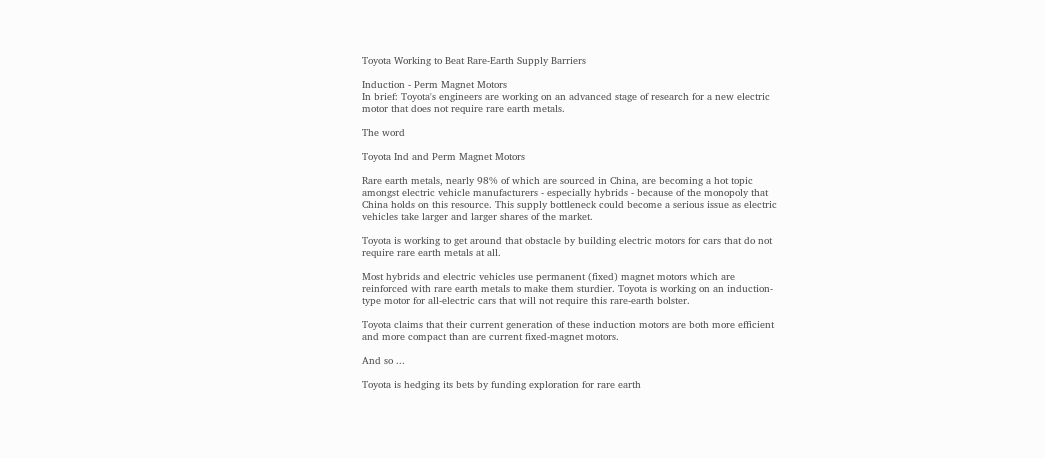Toyota Working to Beat Rare-Earth Supply Barriers

Induction - Perm Magnet Motors
In brief: Toyota's engineers are working on an advanced stage of research for a new electric motor that does not require rare earth metals.

The word

Toyota Ind and Perm Magnet Motors

Rare earth metals, nearly 98% of which are sourced in China, are becoming a hot topic amongst electric vehicle manufacturers - especially hybrids - because of the monopoly that China holds on this resource. This supply bottleneck could become a serious issue as electric vehicles take larger and larger shares of the market.

Toyota is working to get around that obstacle by building electric motors for cars that do not require rare earth metals at all.

Most hybrids and electric vehicles use permanent (fixed) magnet motors which are reinforced with rare earth metals to make them sturdier. Toyota is working on an induction-type motor for all-electric cars that will not require this rare-earth bolster.

Toyota claims that their current generation of these induction motors are both more efficient and more compact than are current fixed-magnet motors.

And so ...

Toyota is hedging its bets by funding exploration for rare earth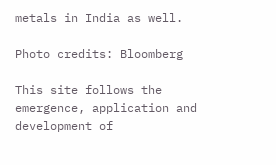metals in India as well.

Photo credits: Bloomberg

This site follows the emergence, application and development of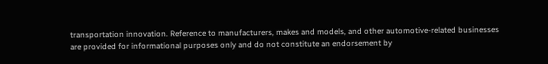transportation innovation. Reference to manufacturers, makes and models, and other automotive-related businesses are provided for informational purposes only and do not constitute an endorsement by